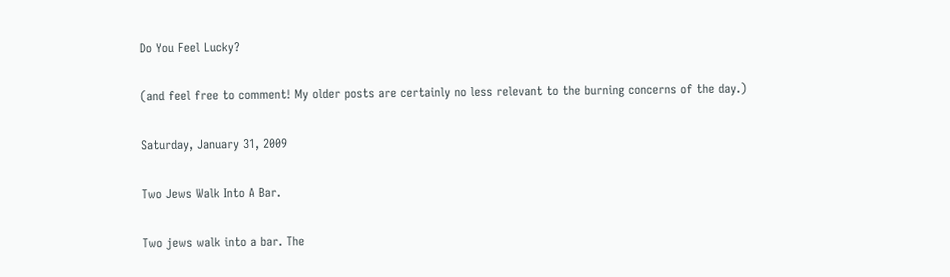Do You Feel Lucky?

(and feel free to comment! My older posts are certainly no less relevant to the burning concerns of the day.)

Saturday, January 31, 2009

Two Jews Walk Into A Bar.

Two jews walk into a bar. The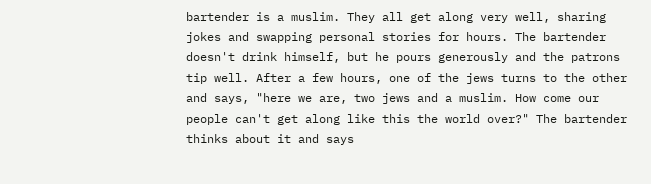bartender is a muslim. They all get along very well, sharing jokes and swapping personal stories for hours. The bartender doesn't drink himself, but he pours generously and the patrons tip well. After a few hours, one of the jews turns to the other and says, "here we are, two jews and a muslim. How come our people can't get along like this the world over?" The bartender thinks about it and says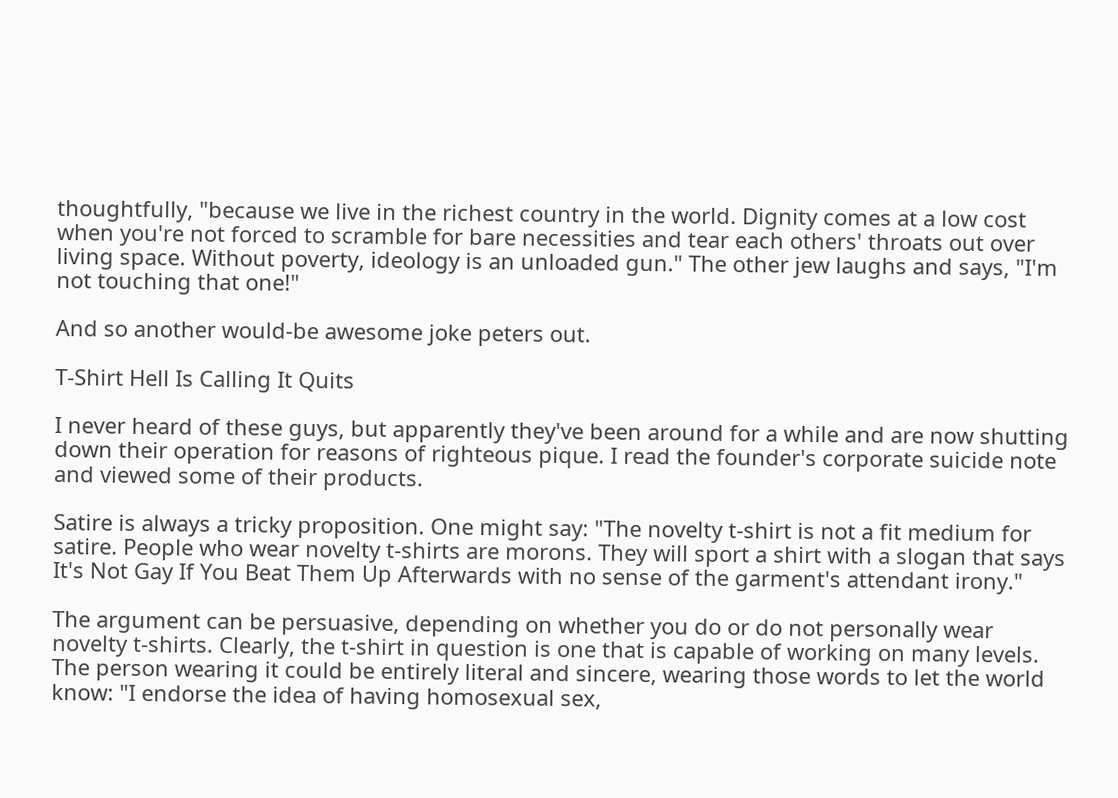thoughtfully, "because we live in the richest country in the world. Dignity comes at a low cost when you're not forced to scramble for bare necessities and tear each others' throats out over living space. Without poverty, ideology is an unloaded gun." The other jew laughs and says, "I'm not touching that one!"

And so another would-be awesome joke peters out.

T-Shirt Hell Is Calling It Quits

I never heard of these guys, but apparently they've been around for a while and are now shutting down their operation for reasons of righteous pique. I read the founder's corporate suicide note and viewed some of their products.

Satire is always a tricky proposition. One might say: "The novelty t-shirt is not a fit medium for satire. People who wear novelty t-shirts are morons. They will sport a shirt with a slogan that says It's Not Gay If You Beat Them Up Afterwards with no sense of the garment's attendant irony."

The argument can be persuasive, depending on whether you do or do not personally wear novelty t-shirts. Clearly, the t-shirt in question is one that is capable of working on many levels. The person wearing it could be entirely literal and sincere, wearing those words to let the world know: "I endorse the idea of having homosexual sex,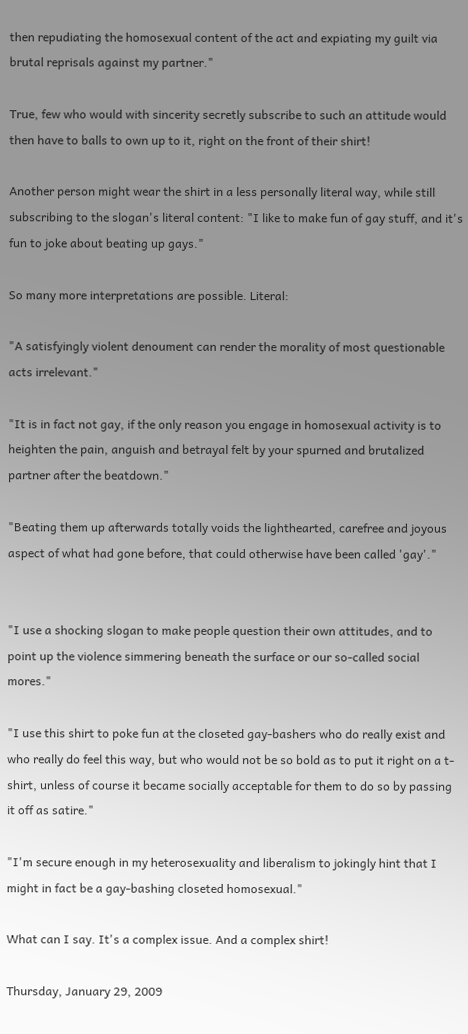then repudiating the homosexual content of the act and expiating my guilt via brutal reprisals against my partner."

True, few who would with sincerity secretly subscribe to such an attitude would then have to balls to own up to it, right on the front of their shirt!

Another person might wear the shirt in a less personally literal way, while still subscribing to the slogan's literal content: "I like to make fun of gay stuff, and it's fun to joke about beating up gays."

So many more interpretations are possible. Literal:

"A satisfyingly violent denoument can render the morality of most questionable acts irrelevant."

"It is in fact not gay, if the only reason you engage in homosexual activity is to heighten the pain, anguish and betrayal felt by your spurned and brutalized partner after the beatdown."

"Beating them up afterwards totally voids the lighthearted, carefree and joyous aspect of what had gone before, that could otherwise have been called 'gay'."


"I use a shocking slogan to make people question their own attitudes, and to point up the violence simmering beneath the surface or our so-called social mores."

"I use this shirt to poke fun at the closeted gay-bashers who do really exist and who really do feel this way, but who would not be so bold as to put it right on a t-shirt, unless of course it became socially acceptable for them to do so by passing it off as satire."

"I'm secure enough in my heterosexuality and liberalism to jokingly hint that I might in fact be a gay-bashing closeted homosexual."

What can I say. It's a complex issue. And a complex shirt!

Thursday, January 29, 2009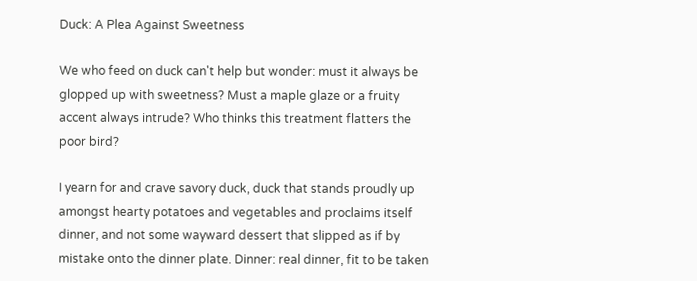Duck: A Plea Against Sweetness

We who feed on duck can't help but wonder: must it always be glopped up with sweetness? Must a maple glaze or a fruity accent always intrude? Who thinks this treatment flatters the poor bird?

I yearn for and crave savory duck, duck that stands proudly up amongst hearty potatoes and vegetables and proclaims itself dinner, and not some wayward dessert that slipped as if by mistake onto the dinner plate. Dinner: real dinner, fit to be taken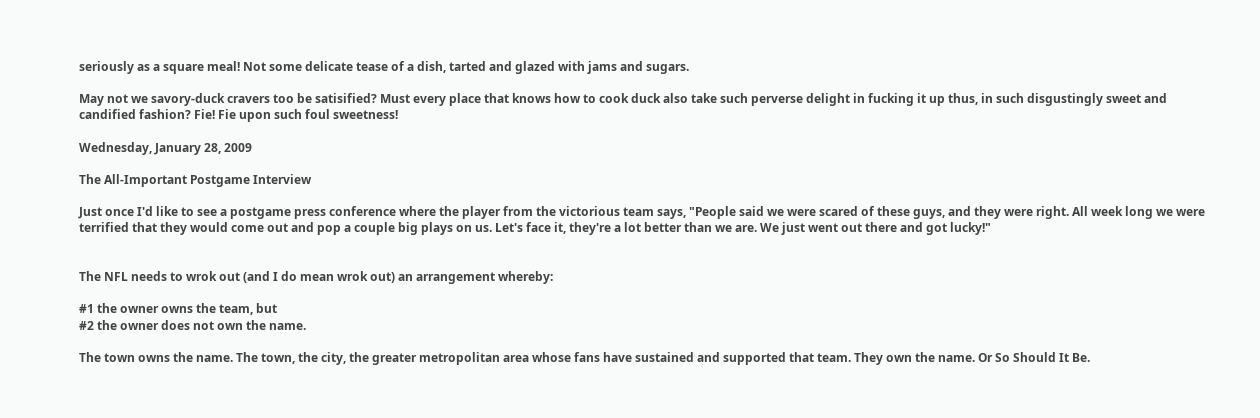seriously as a square meal! Not some delicate tease of a dish, tarted and glazed with jams and sugars.

May not we savory-duck cravers too be satisified? Must every place that knows how to cook duck also take such perverse delight in fucking it up thus, in such disgustingly sweet and candified fashion? Fie! Fie upon such foul sweetness!

Wednesday, January 28, 2009

The All-Important Postgame Interview

Just once I'd like to see a postgame press conference where the player from the victorious team says, "People said we were scared of these guys, and they were right. All week long we were terrified that they would come out and pop a couple big plays on us. Let's face it, they're a lot better than we are. We just went out there and got lucky!"


The NFL needs to wrok out (and I do mean wrok out) an arrangement whereby:

#1 the owner owns the team, but
#2 the owner does not own the name.

The town owns the name. The town, the city, the greater metropolitan area whose fans have sustained and supported that team. They own the name. Or So Should It Be.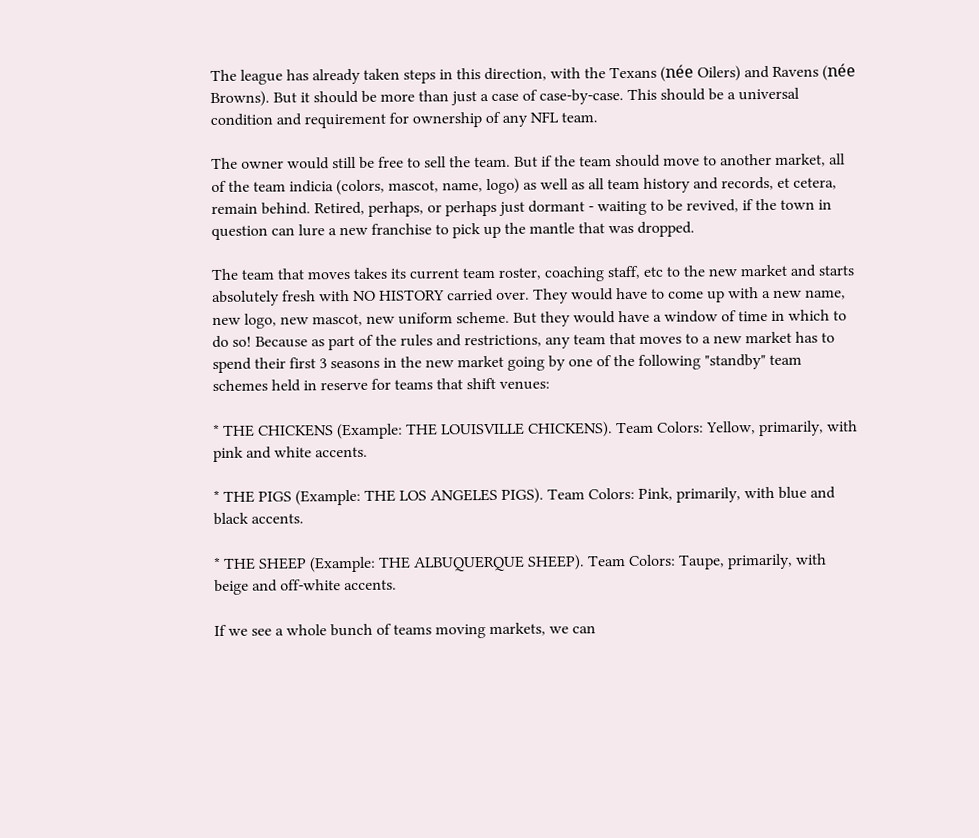The league has already taken steps in this direction, with the Texans (née Oilers) and Ravens (née Browns). But it should be more than just a case of case-by-case. This should be a universal condition and requirement for ownership of any NFL team.

The owner would still be free to sell the team. But if the team should move to another market, all of the team indicia (colors, mascot, name, logo) as well as all team history and records, et cetera, remain behind. Retired, perhaps, or perhaps just dormant - waiting to be revived, if the town in question can lure a new franchise to pick up the mantle that was dropped.

The team that moves takes its current team roster, coaching staff, etc to the new market and starts absolutely fresh with NO HISTORY carried over. They would have to come up with a new name, new logo, new mascot, new uniform scheme. But they would have a window of time in which to do so! Because as part of the rules and restrictions, any team that moves to a new market has to spend their first 3 seasons in the new market going by one of the following "standby" team schemes held in reserve for teams that shift venues:

* THE CHICKENS (Example: THE LOUISVILLE CHICKENS). Team Colors: Yellow, primarily, with pink and white accents.

* THE PIGS (Example: THE LOS ANGELES PIGS). Team Colors: Pink, primarily, with blue and black accents.

* THE SHEEP (Example: THE ALBUQUERQUE SHEEP). Team Colors: Taupe, primarily, with beige and off-white accents.

If we see a whole bunch of teams moving markets, we can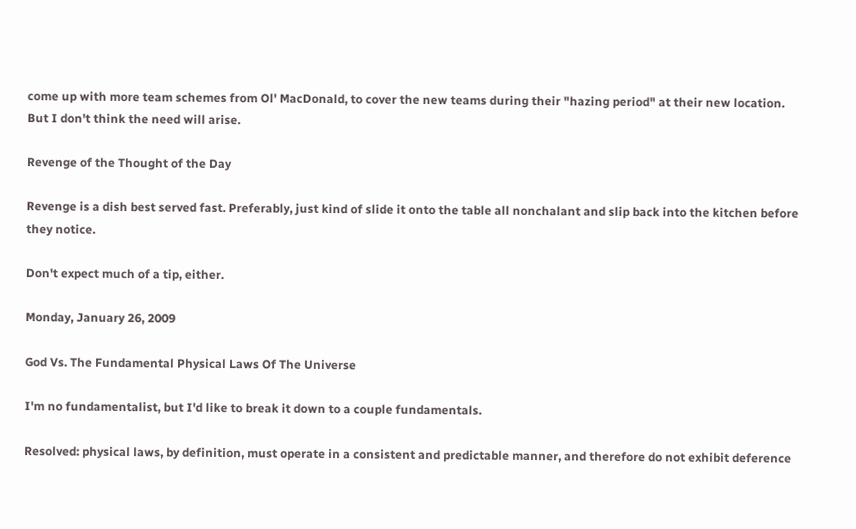come up with more team schemes from Ol' MacDonald, to cover the new teams during their "hazing period" at their new location. But I don't think the need will arise.

Revenge of the Thought of the Day

Revenge is a dish best served fast. Preferably, just kind of slide it onto the table all nonchalant and slip back into the kitchen before they notice.

Don't expect much of a tip, either.

Monday, January 26, 2009

God Vs. The Fundamental Physical Laws Of The Universe

I'm no fundamentalist, but I'd like to break it down to a couple fundamentals.

Resolved: physical laws, by definition, must operate in a consistent and predictable manner, and therefore do not exhibit deference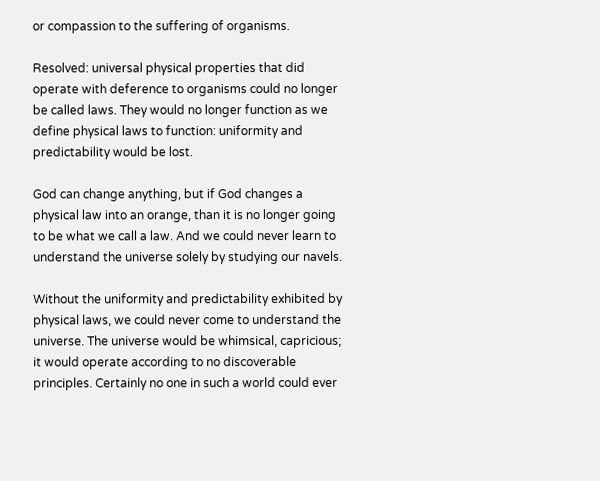or compassion to the suffering of organisms.

Resolved: universal physical properties that did operate with deference to organisms could no longer be called laws. They would no longer function as we define physical laws to function: uniformity and predictability would be lost.

God can change anything, but if God changes a physical law into an orange, than it is no longer going to be what we call a law. And we could never learn to understand the universe solely by studying our navels.

Without the uniformity and predictability exhibited by physical laws, we could never come to understand the universe. The universe would be whimsical, capricious; it would operate according to no discoverable principles. Certainly no one in such a world could ever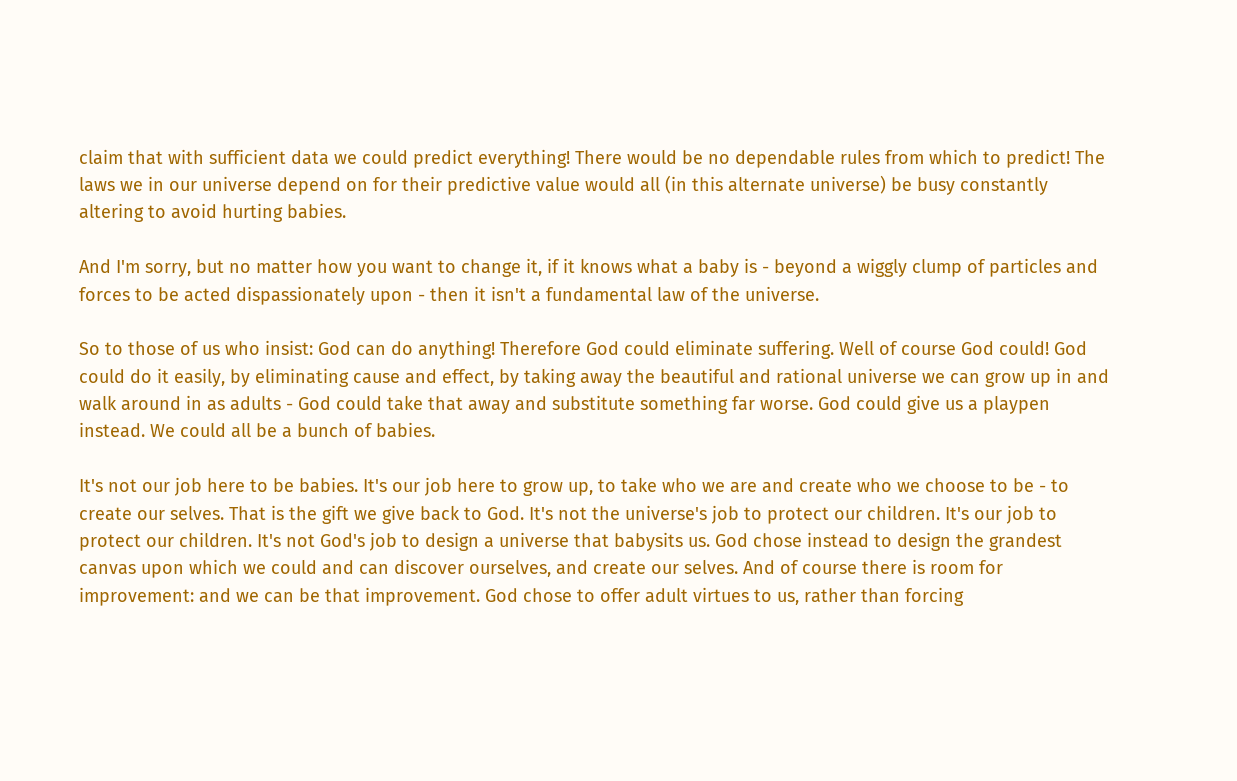claim that with sufficient data we could predict everything! There would be no dependable rules from which to predict! The laws we in our universe depend on for their predictive value would all (in this alternate universe) be busy constantly altering to avoid hurting babies.

And I'm sorry, but no matter how you want to change it, if it knows what a baby is - beyond a wiggly clump of particles and forces to be acted dispassionately upon - then it isn't a fundamental law of the universe.

So to those of us who insist: God can do anything! Therefore God could eliminate suffering. Well of course God could! God could do it easily, by eliminating cause and effect, by taking away the beautiful and rational universe we can grow up in and walk around in as adults - God could take that away and substitute something far worse. God could give us a playpen instead. We could all be a bunch of babies.

It's not our job here to be babies. It's our job here to grow up, to take who we are and create who we choose to be - to create our selves. That is the gift we give back to God. It's not the universe's job to protect our children. It's our job to protect our children. It's not God's job to design a universe that babysits us. God chose instead to design the grandest canvas upon which we could and can discover ourselves, and create our selves. And of course there is room for improvement: and we can be that improvement. God chose to offer adult virtues to us, rather than forcing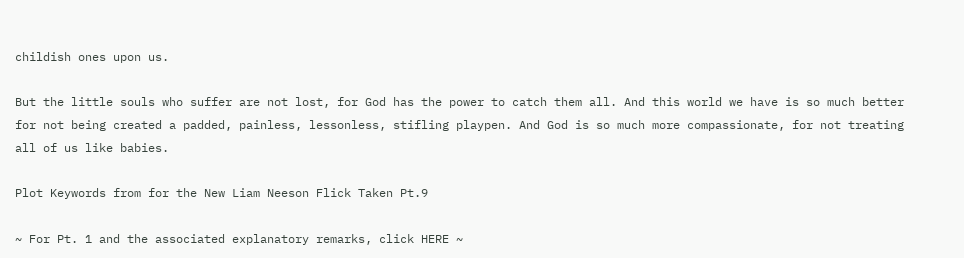childish ones upon us.

But the little souls who suffer are not lost, for God has the power to catch them all. And this world we have is so much better for not being created a padded, painless, lessonless, stifling playpen. And God is so much more compassionate, for not treating all of us like babies.

Plot Keywords from for the New Liam Neeson Flick Taken Pt.9

~ For Pt. 1 and the associated explanatory remarks, click HERE ~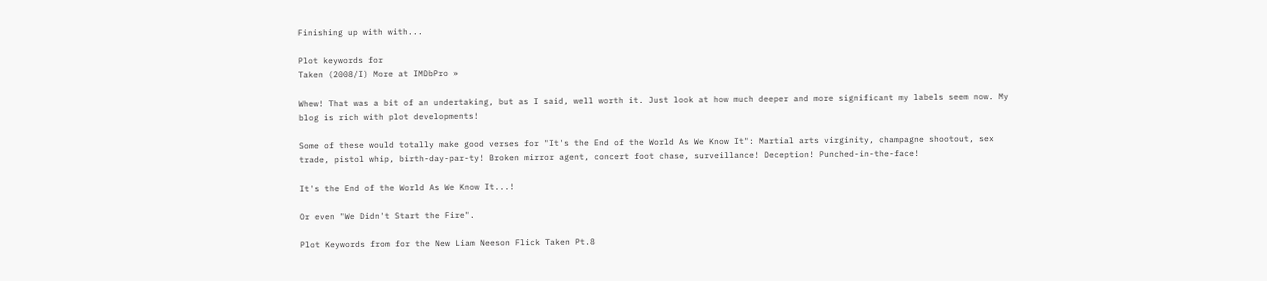Finishing up with with...

Plot keywords for
Taken (2008/I) More at IMDbPro »

Whew! That was a bit of an undertaking, but as I said, well worth it. Just look at how much deeper and more significant my labels seem now. My blog is rich with plot developments!

Some of these would totally make good verses for "It's the End of the World As We Know It": Martial arts virginity, champagne shootout, sex trade, pistol whip, birth-day-par-ty! Broken mirror agent, concert foot chase, surveillance! Deception! Punched-in-the-face!

It's the End of the World As We Know It...!

Or even "We Didn't Start the Fire".

Plot Keywords from for the New Liam Neeson Flick Taken Pt.8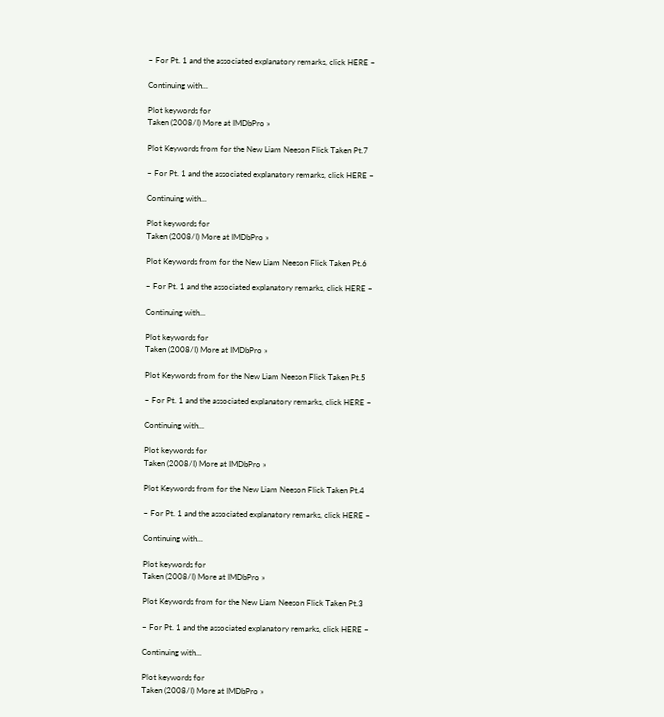~ For Pt. 1 and the associated explanatory remarks, click HERE ~

Continuing with...

Plot keywords for
Taken (2008/I) More at IMDbPro »

Plot Keywords from for the New Liam Neeson Flick Taken Pt.7

~ For Pt. 1 and the associated explanatory remarks, click HERE ~

Continuing with...

Plot keywords for
Taken (2008/I) More at IMDbPro »

Plot Keywords from for the New Liam Neeson Flick Taken Pt.6

~ For Pt. 1 and the associated explanatory remarks, click HERE ~

Continuing with...

Plot keywords for
Taken (2008/I) More at IMDbPro »

Plot Keywords from for the New Liam Neeson Flick Taken Pt.5

~ For Pt. 1 and the associated explanatory remarks, click HERE ~

Continuing with...

Plot keywords for
Taken (2008/I) More at IMDbPro »

Plot Keywords from for the New Liam Neeson Flick Taken Pt.4

~ For Pt. 1 and the associated explanatory remarks, click HERE ~

Continuing with...

Plot keywords for
Taken (2008/I) More at IMDbPro »

Plot Keywords from for the New Liam Neeson Flick Taken Pt.3

~ For Pt. 1 and the associated explanatory remarks, click HERE ~

Continuing with...

Plot keywords for
Taken (2008/I) More at IMDbPro »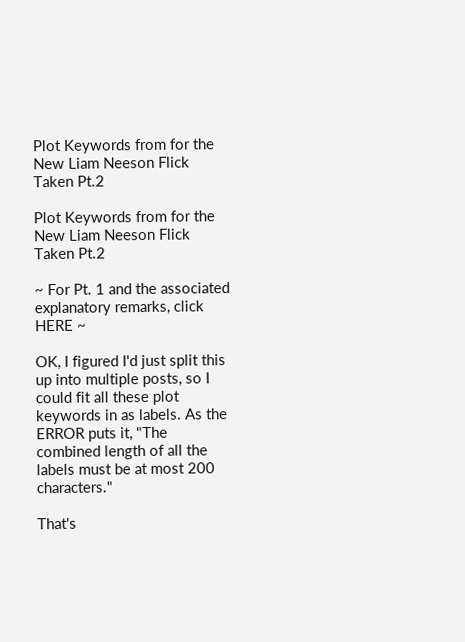Plot Keywords from for the New Liam Neeson Flick Taken Pt.2

Plot Keywords from for the New Liam Neeson Flick Taken Pt.2

~ For Pt. 1 and the associated explanatory remarks, click HERE ~

OK, I figured I'd just split this up into multiple posts, so I could fit all these plot keywords in as labels. As the ERROR puts it, "The combined length of all the labels must be at most 200 characters."

That's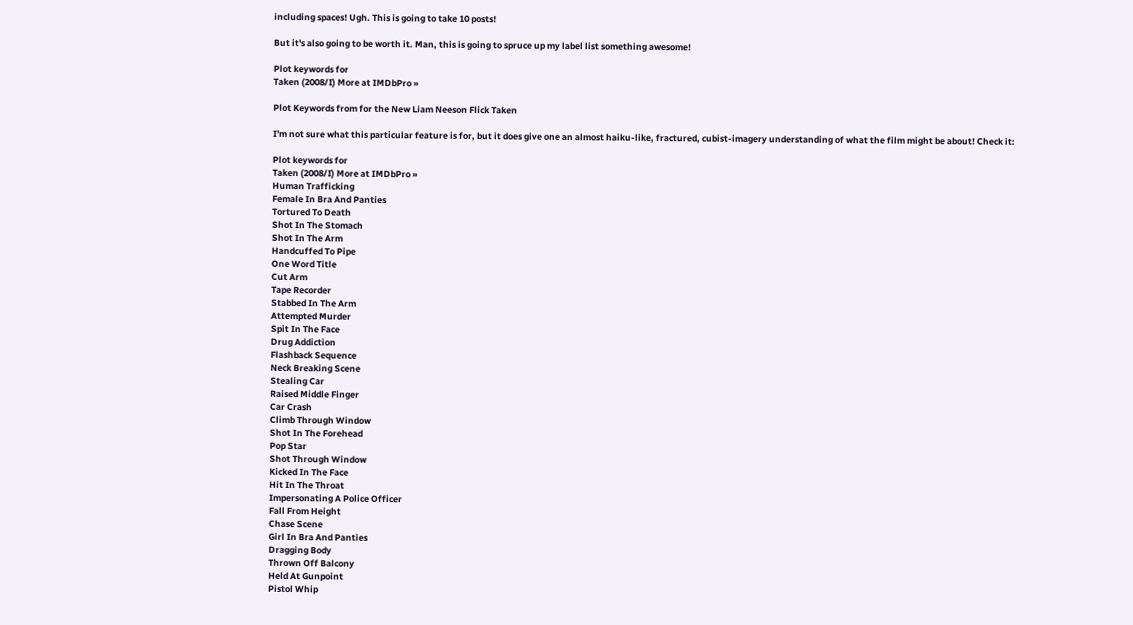including spaces! Ugh. This is going to take 10 posts!

But it's also going to be worth it. Man, this is going to spruce up my label list something awesome!

Plot keywords for
Taken (2008/I) More at IMDbPro »

Plot Keywords from for the New Liam Neeson Flick Taken

I'm not sure what this particular feature is for, but it does give one an almost haiku-like, fractured, cubist-imagery understanding of what the film might be about! Check it:

Plot keywords for
Taken (2008/I) More at IMDbPro »
Human Trafficking
Female In Bra And Panties
Tortured To Death
Shot In The Stomach
Shot In The Arm
Handcuffed To Pipe
One Word Title
Cut Arm
Tape Recorder
Stabbed In The Arm
Attempted Murder
Spit In The Face
Drug Addiction
Flashback Sequence
Neck Breaking Scene
Stealing Car
Raised Middle Finger
Car Crash
Climb Through Window
Shot In The Forehead
Pop Star
Shot Through Window
Kicked In The Face
Hit In The Throat
Impersonating A Police Officer
Fall From Height
Chase Scene
Girl In Bra And Panties
Dragging Body
Thrown Off Balcony
Held At Gunpoint
Pistol Whip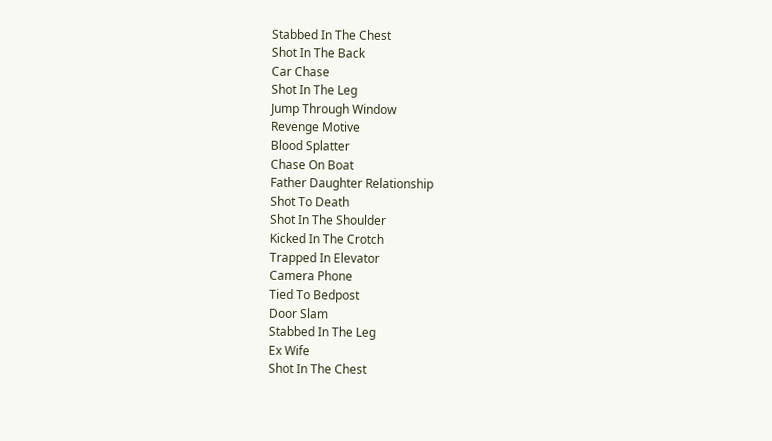Stabbed In The Chest
Shot In The Back
Car Chase
Shot In The Leg
Jump Through Window
Revenge Motive
Blood Splatter
Chase On Boat
Father Daughter Relationship
Shot To Death
Shot In The Shoulder
Kicked In The Crotch
Trapped In Elevator
Camera Phone
Tied To Bedpost
Door Slam
Stabbed In The Leg
Ex Wife
Shot In The Chest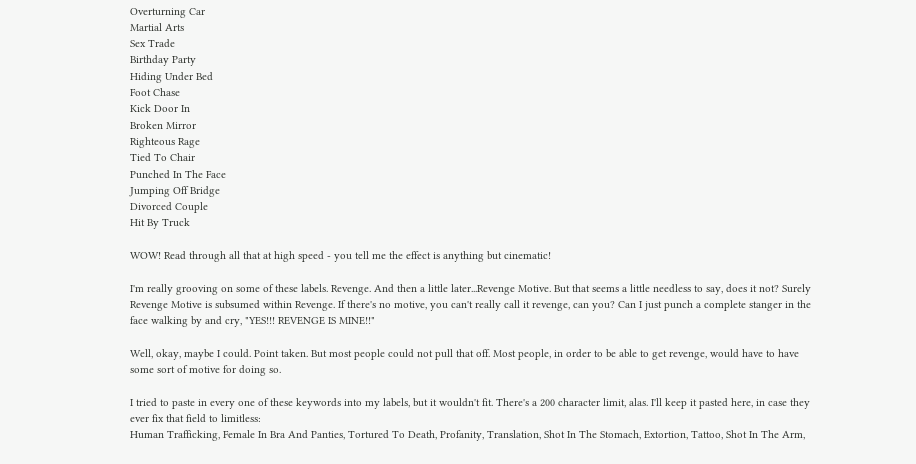Overturning Car
Martial Arts
Sex Trade
Birthday Party
Hiding Under Bed
Foot Chase
Kick Door In
Broken Mirror
Righteous Rage
Tied To Chair
Punched In The Face
Jumping Off Bridge
Divorced Couple
Hit By Truck

WOW! Read through all that at high speed - you tell me the effect is anything but cinematic!

I'm really grooving on some of these labels. Revenge. And then a little later...Revenge Motive. But that seems a little needless to say, does it not? Surely Revenge Motive is subsumed within Revenge. If there's no motive, you can't really call it revenge, can you? Can I just punch a complete stanger in the face walking by and cry, "YES!!! REVENGE IS MINE!!"

Well, okay, maybe I could. Point taken. But most people could not pull that off. Most people, in order to be able to get revenge, would have to have some sort of motive for doing so.

I tried to paste in every one of these keywords into my labels, but it wouldn't fit. There's a 200 character limit, alas. I'll keep it pasted here, in case they ever fix that field to limitless:
Human Trafficking, Female In Bra And Panties, Tortured To Death, Profanity, Translation, Shot In The Stomach, Extortion, Tattoo, Shot In The Arm,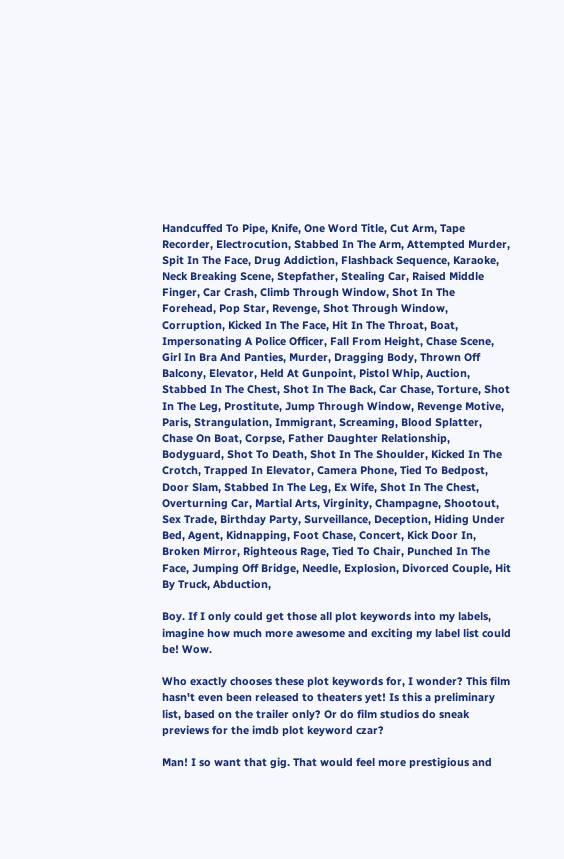Handcuffed To Pipe, Knife, One Word Title, Cut Arm, Tape Recorder, Electrocution, Stabbed In The Arm, Attempted Murder, Spit In The Face, Drug Addiction, Flashback Sequence, Karaoke, Neck Breaking Scene, Stepfather, Stealing Car, Raised Middle Finger, Car Crash, Climb Through Window, Shot In The Forehead, Pop Star, Revenge, Shot Through Window, Corruption, Kicked In The Face, Hit In The Throat, Boat, Impersonating A Police Officer, Fall From Height, Chase Scene, Girl In Bra And Panties, Murder, Dragging Body, Thrown Off Balcony, Elevator, Held At Gunpoint, Pistol Whip, Auction, Stabbed In The Chest, Shot In The Back, Car Chase, Torture, Shot In The Leg, Prostitute, Jump Through Window, Revenge Motive, Paris, Strangulation, Immigrant, Screaming, Blood Splatter, Chase On Boat, Corpse, Father Daughter Relationship, Bodyguard, Shot To Death, Shot In The Shoulder, Kicked In The Crotch, Trapped In Elevator, Camera Phone, Tied To Bedpost, Door Slam, Stabbed In The Leg, Ex Wife, Shot In The Chest, Overturning Car, Martial Arts, Virginity, Champagne, Shootout, Sex Trade, Birthday Party, Surveillance, Deception, Hiding Under Bed, Agent, Kidnapping, Foot Chase, Concert, Kick Door In, Broken Mirror, Righteous Rage, Tied To Chair, Punched In The Face, Jumping Off Bridge, Needle, Explosion, Divorced Couple, Hit By Truck, Abduction,

Boy. If I only could get those all plot keywords into my labels, imagine how much more awesome and exciting my label list could be! Wow.

Who exactly chooses these plot keywords for, I wonder? This film hasn't even been released to theaters yet! Is this a preliminary list, based on the trailer only? Or do film studios do sneak previews for the imdb plot keyword czar?

Man! I so want that gig. That would feel more prestigious and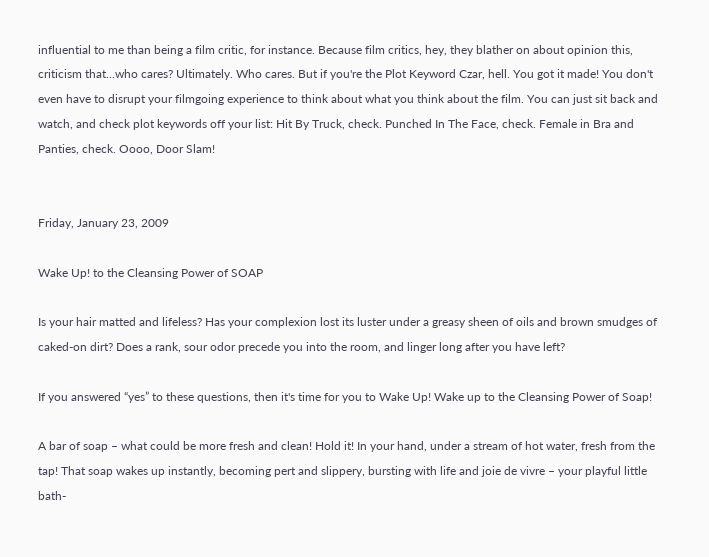influential to me than being a film critic, for instance. Because film critics, hey, they blather on about opinion this, criticism that...who cares? Ultimately. Who cares. But if you're the Plot Keyword Czar, hell. You got it made! You don't even have to disrupt your filmgoing experience to think about what you think about the film. You can just sit back and watch, and check plot keywords off your list: Hit By Truck, check. Punched In The Face, check. Female in Bra and Panties, check. Oooo, Door Slam!


Friday, January 23, 2009

Wake Up! to the Cleansing Power of SOAP

Is your hair matted and lifeless? Has your complexion lost its luster under a greasy sheen of oils and brown smudges of caked-on dirt? Does a rank, sour odor precede you into the room, and linger long after you have left?

If you answered “yes” to these questions, then it's time for you to Wake Up! Wake up to the Cleansing Power of Soap!

A bar of soap – what could be more fresh and clean! Hold it! In your hand, under a stream of hot water, fresh from the tap! That soap wakes up instantly, becoming pert and slippery, bursting with life and joie de vivre – your playful little bath-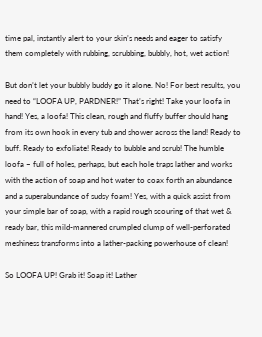time pal, instantly alert to your skin’s needs and eager to satisfy them completely with rubbing, scrubbing, bubbly, hot, wet action!

But don’t let your bubbly buddy go it alone. No! For best results, you need to “LOOFA UP, PARDNER!” That’s right! Take your loofa in hand! Yes, a loofa! This clean, rough and fluffy buffer should hang from its own hook in every tub and shower across the land! Ready to buff. Ready to exfoliate! Ready to bubble and scrub! The humble loofa – full of holes, perhaps, but each hole traps lather and works with the action of soap and hot water to coax forth an abundance and a superabundance of sudsy foam! Yes, with a quick assist from your simple bar of soap, with a rapid rough scouring of that wet & ready bar, this mild-mannered crumpled clump of well-perforated meshiness transforms into a lather-packing powerhouse of clean!

So LOOFA UP! Grab it! Soap it! Lather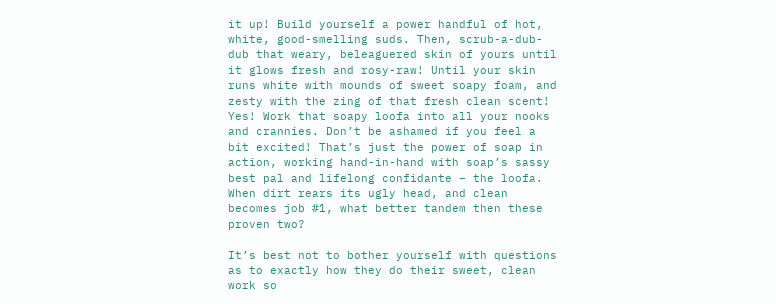it up! Build yourself a power handful of hot, white, good-smelling suds. Then, scrub-a-dub-dub that weary, beleaguered skin of yours until it glows fresh and rosy-raw! Until your skin runs white with mounds of sweet soapy foam, and zesty with the zing of that fresh clean scent! Yes! Work that soapy loofa into all your nooks and crannies. Don’t be ashamed if you feel a bit excited! That’s just the power of soap in action, working hand-in-hand with soap’s sassy best pal and lifelong confidante – the loofa. When dirt rears its ugly head, and clean becomes job #1, what better tandem then these proven two?

It’s best not to bother yourself with questions as to exactly how they do their sweet, clean work so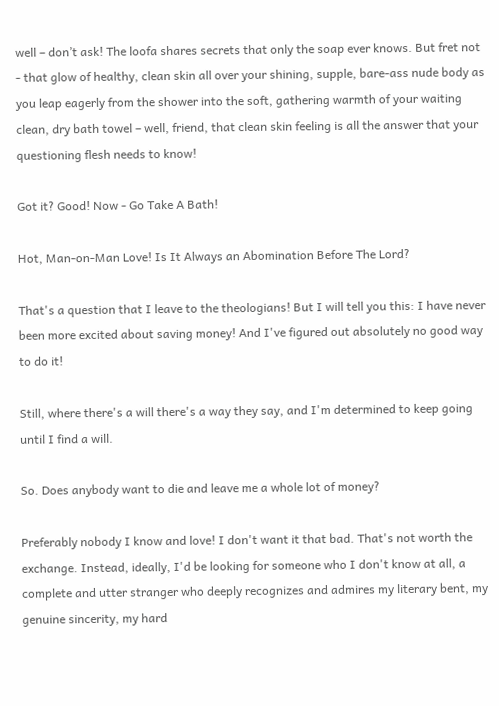well – don’t ask! The loofa shares secrets that only the soap ever knows. But fret not - that glow of healthy, clean skin all over your shining, supple, bare-ass nude body as you leap eagerly from the shower into the soft, gathering warmth of your waiting clean, dry bath towel – well, friend, that clean skin feeling is all the answer that your questioning flesh needs to know!

Got it? Good! Now - Go Take A Bath!

Hot, Man-on-Man Love! Is It Always an Abomination Before The Lord?

That's a question that I leave to the theologians! But I will tell you this: I have never been more excited about saving money! And I've figured out absolutely no good way to do it!

Still, where there's a will there's a way they say, and I'm determined to keep going until I find a will.

So. Does anybody want to die and leave me a whole lot of money?

Preferably nobody I know and love! I don't want it that bad. That's not worth the exchange. Instead, ideally, I'd be looking for someone who I don't know at all, a complete and utter stranger who deeply recognizes and admires my literary bent, my genuine sincerity, my hard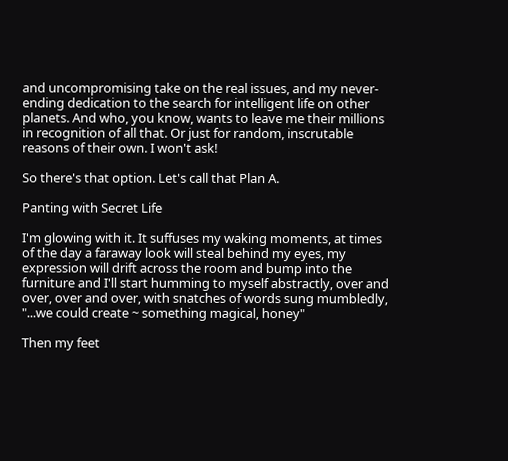and uncompromising take on the real issues, and my never-ending dedication to the search for intelligent life on other planets. And who, you know, wants to leave me their millions in recognition of all that. Or just for random, inscrutable reasons of their own. I won't ask!

So there's that option. Let's call that Plan A.

Panting with Secret Life

I'm glowing with it. It suffuses my waking moments, at times of the day a faraway look will steal behind my eyes, my expression will drift across the room and bump into the furniture and I'll start humming to myself abstractly, over and over, over and over, with snatches of words sung mumbledly, "...we could create ~ something magical, honey"

Then my feet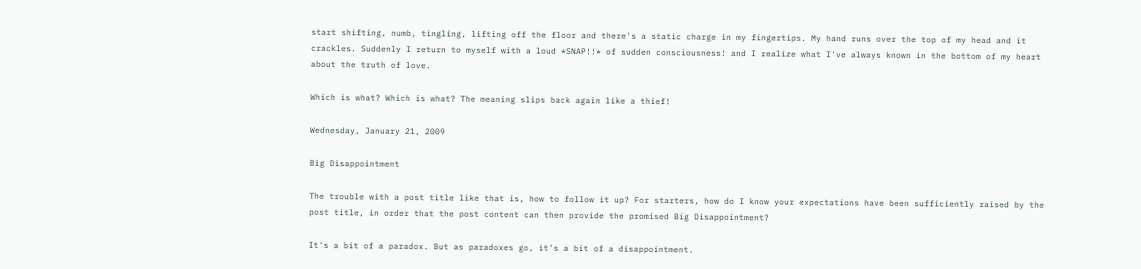start shifting, numb, tingling, lifting off the floor and there's a static charge in my fingertips. My hand runs over the top of my head and it crackles. Suddenly I return to myself with a loud *SNAP!!* of sudden consciousness! and I realize what I've always known in the bottom of my heart about the truth of love.

Which is what? Which is what? The meaning slips back again like a thief!

Wednesday, January 21, 2009

Big Disappointment

The trouble with a post title like that is, how to follow it up? For starters, how do I know your expectations have been sufficiently raised by the post title, in order that the post content can then provide the promised Big Disappointment?

It's a bit of a paradox. But as paradoxes go, it's a bit of a disappointment.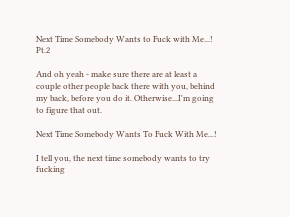Next Time Somebody Wants to Fuck with Me...! Pt.2

And oh yeah - make sure there are at least a couple other people back there with you, behind my back, before you do it. Otherwise...I'm going to figure that out.

Next Time Somebody Wants To Fuck With Me...!

I tell you, the next time somebody wants to try fucking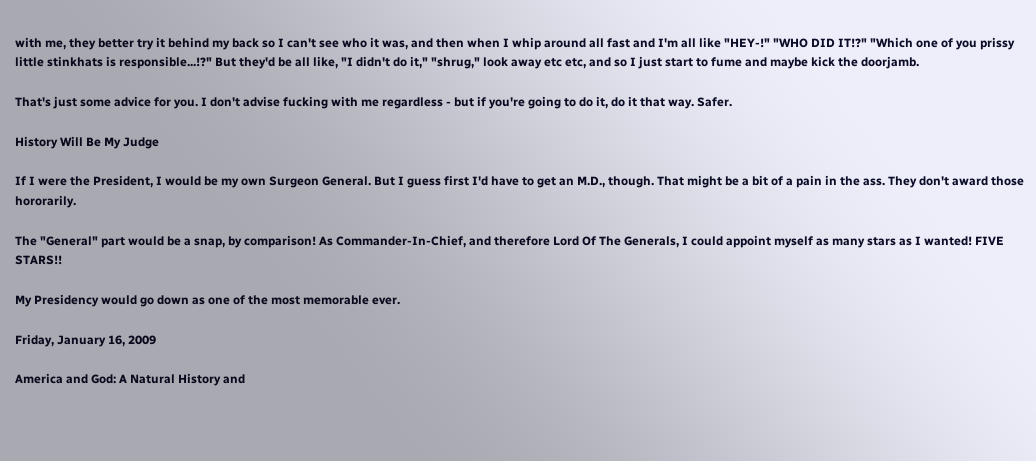with me, they better try it behind my back so I can't see who it was, and then when I whip around all fast and I'm all like "HEY-!" "WHO DID IT!?" "Which one of you prissy little stinkhats is responsible...!?" But they'd be all like, "I didn't do it," "shrug," look away etc etc, and so I just start to fume and maybe kick the doorjamb.

That's just some advice for you. I don't advise fucking with me regardless - but if you're going to do it, do it that way. Safer.

History Will Be My Judge

If I were the President, I would be my own Surgeon General. But I guess first I'd have to get an M.D., though. That might be a bit of a pain in the ass. They don't award those hororarily.

The "General" part would be a snap, by comparison! As Commander-In-Chief, and therefore Lord Of The Generals, I could appoint myself as many stars as I wanted! FIVE STARS!!

My Presidency would go down as one of the most memorable ever.

Friday, January 16, 2009

America and God: A Natural History and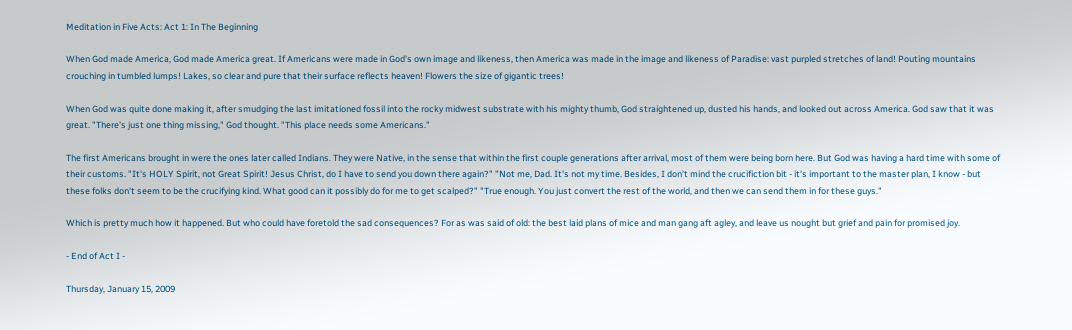Meditation in Five Acts: Act 1: In The Beginning

When God made America, God made America great. If Americans were made in God's own image and likeness, then America was made in the image and likeness of Paradise: vast purpled stretches of land! Pouting mountains crouching in tumbled lumps! Lakes, so clear and pure that their surface reflects heaven! Flowers the size of gigantic trees!

When God was quite done making it, after smudging the last imitationed fossil into the rocky midwest substrate with his mighty thumb, God straightened up, dusted his hands, and looked out across America. God saw that it was great. "There's just one thing missing," God thought. "This place needs some Americans."

The first Americans brought in were the ones later called Indians. They were Native, in the sense that within the first couple generations after arrival, most of them were being born here. But God was having a hard time with some of their customs. "It's HOLY Spirit, not Great Spirit! Jesus Christ, do I have to send you down there again?" "Not me, Dad. It's not my time. Besides, I don't mind the crucifiction bit - it's important to the master plan, I know - but these folks don't seem to be the crucifying kind. What good can it possibly do for me to get scalped?" "True enough. You just convert the rest of the world, and then we can send them in for these guys."

Which is pretty much how it happened. But who could have foretold the sad consequences? For as was said of old: the best laid plans of mice and man gang aft agley, and leave us nought but grief and pain for promised joy.

- End of Act I -

Thursday, January 15, 2009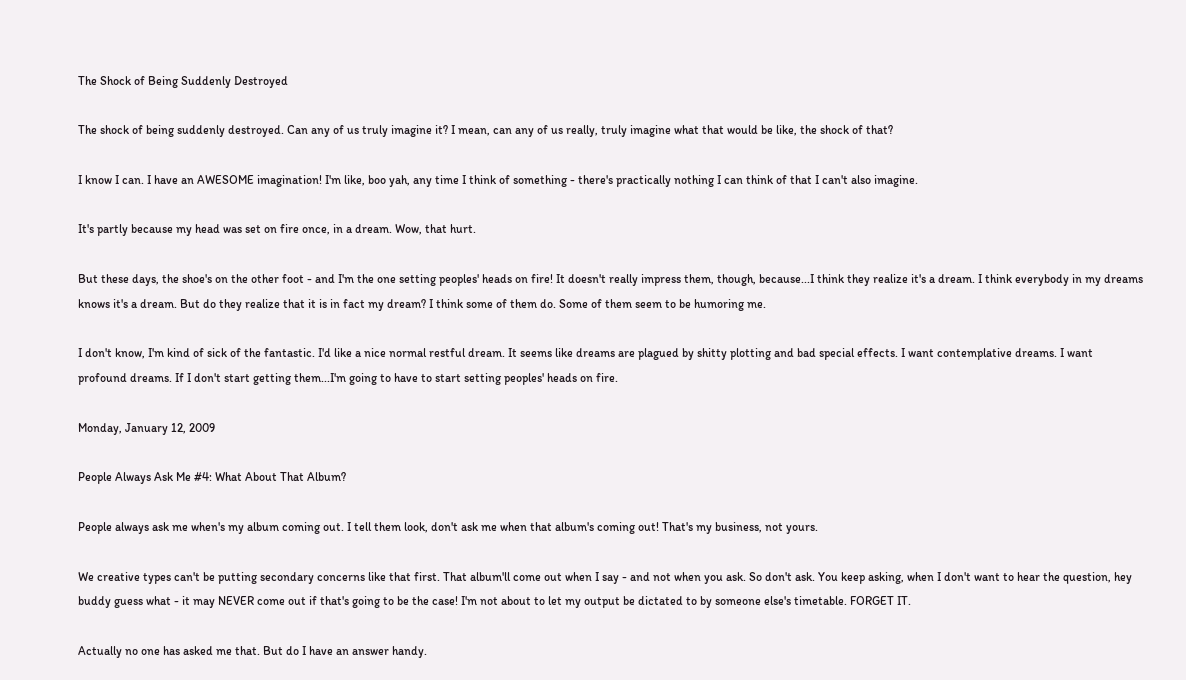The Shock of Being Suddenly Destroyed

The shock of being suddenly destroyed. Can any of us truly imagine it? I mean, can any of us really, truly imagine what that would be like, the shock of that?

I know I can. I have an AWESOME imagination! I'm like, boo yah, any time I think of something - there's practically nothing I can think of that I can't also imagine.

It's partly because my head was set on fire once, in a dream. Wow, that hurt.

But these days, the shoe's on the other foot - and I'm the one setting peoples' heads on fire! It doesn't really impress them, though, because...I think they realize it's a dream. I think everybody in my dreams knows it's a dream. But do they realize that it is in fact my dream? I think some of them do. Some of them seem to be humoring me.

I don't know, I'm kind of sick of the fantastic. I'd like a nice normal restful dream. It seems like dreams are plagued by shitty plotting and bad special effects. I want contemplative dreams. I want profound dreams. If I don't start getting them...I'm going to have to start setting peoples' heads on fire.

Monday, January 12, 2009

People Always Ask Me #4: What About That Album?

People always ask me when's my album coming out. I tell them look, don't ask me when that album's coming out! That's my business, not yours.

We creative types can't be putting secondary concerns like that first. That album'll come out when I say - and not when you ask. So don't ask. You keep asking, when I don't want to hear the question, hey buddy guess what - it may NEVER come out if that's going to be the case! I'm not about to let my output be dictated to by someone else's timetable. FORGET IT.

Actually no one has asked me that. But do I have an answer handy.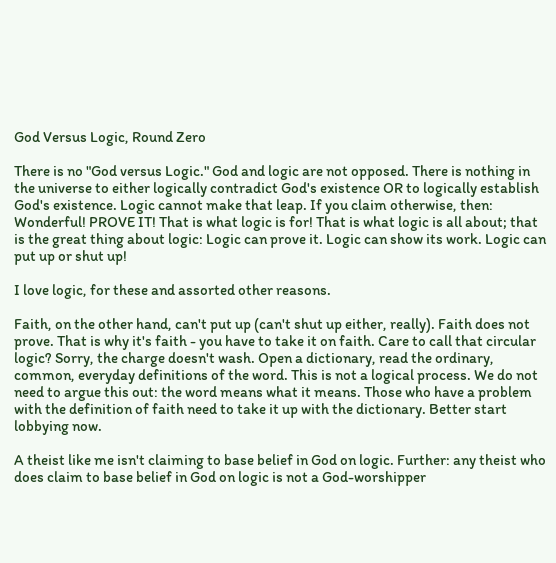God Versus Logic, Round Zero

There is no "God versus Logic." God and logic are not opposed. There is nothing in the universe to either logically contradict God's existence OR to logically establish God's existence. Logic cannot make that leap. If you claim otherwise, then: Wonderful! PROVE IT! That is what logic is for! That is what logic is all about; that is the great thing about logic: Logic can prove it. Logic can show its work. Logic can put up or shut up!

I love logic, for these and assorted other reasons.

Faith, on the other hand, can't put up (can't shut up either, really). Faith does not prove. That is why it's faith - you have to take it on faith. Care to call that circular logic? Sorry, the charge doesn't wash. Open a dictionary, read the ordinary, common, everyday definitions of the word. This is not a logical process. We do not need to argue this out: the word means what it means. Those who have a problem with the definition of faith need to take it up with the dictionary. Better start lobbying now.

A theist like me isn't claiming to base belief in God on logic. Further: any theist who does claim to base belief in God on logic is not a God-worshipper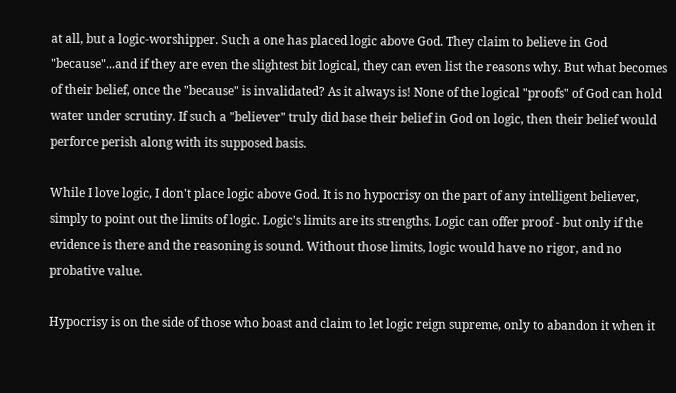at all, but a logic-worshipper. Such a one has placed logic above God. They claim to believe in God "because"...and if they are even the slightest bit logical, they can even list the reasons why. But what becomes of their belief, once the "because" is invalidated? As it always is! None of the logical "proofs" of God can hold water under scrutiny. If such a "believer" truly did base their belief in God on logic, then their belief would perforce perish along with its supposed basis.

While I love logic, I don't place logic above God. It is no hypocrisy on the part of any intelligent believer, simply to point out the limits of logic. Logic's limits are its strengths. Logic can offer proof - but only if the evidence is there and the reasoning is sound. Without those limits, logic would have no rigor, and no probative value.

Hypocrisy is on the side of those who boast and claim to let logic reign supreme, only to abandon it when it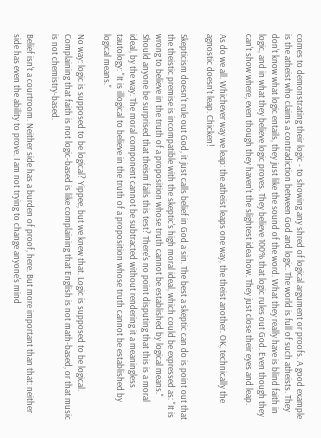comes to demonstrating their logic - to showing any shred of logical argument or proofs. A good example is the atheist who claims a contradiction between God and logic. The world is full of such atheists. They don't know what logic entails, they just like the sound of the word. What they really have is blind faith in logic, and in what they believe logic proves. They believe 100% that logic rules out God. Even though they can't show where, even though they haven't the slightest idea how. They just close their eyes and leap.

As do we all. Whichever way we leap: the atheist leaps one way, the theist another. OK, technically the agnostic doesn't leap. Chicken!

Skepticism doesn't rule out God, it just calls belief in God a sin. The best a skeptic can do is point out that the theistic premise is incompatible with the skeptic's high moral ideal, which could be expressed as: "It is wrong to believe in the truth of a proposition whose truth cannot be established by logical means." Should anyone be surprised that theism fails this test? There's no point disputing that this is a moral ideal, by the way. The moral component cannot be subtracted without rendering it a meaningless tautology: "It is illogical to believe in the truth of a proposition whose truth cannot be established by logical means."

No way: logic is supposed to be logical? Yippee, but we knew that. Logic is supposed to be logical. Complaining that faith is not logic-based is like complaining that English is not math-based, or that music is not chemistry-based.

Belief isn't a courtroom. Neither side has a burden of proof, here. But more important than that: neither side has even the ability to prove. I am not trying to change anyone's mind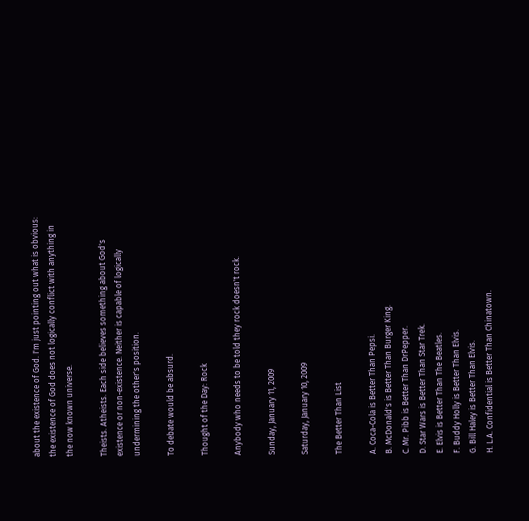about the existence of God. I'm just pointing out what is obvious: the existence of God does not logically conflict with anything in the now known universe.

Theists. Atheists. Each side believes something about God's existence or non-existence. Neither is capable of logically undermining the other's position.

To debate would be absurd.

Thought of the Day: Rock

Anybody who needs to be told they rock doesn't rock.

Sunday, January 11, 2009

Saturday, January 10, 2009

The Better Than List

A. Coca-Cola is Better Than Pepsi.
B. McDonald's is Better Than Burger King.
C. Mr. Pibb is Better Than DrPepper.
D. Star Wars is Better Than Star Trek.
E. Elvis is Better Than The Beatles.
F. Buddy Holly is Better Than Elvis.
G. Bill Haley is Better Than Elvis.
H. L.A. Confidential is Better Than Chinatown.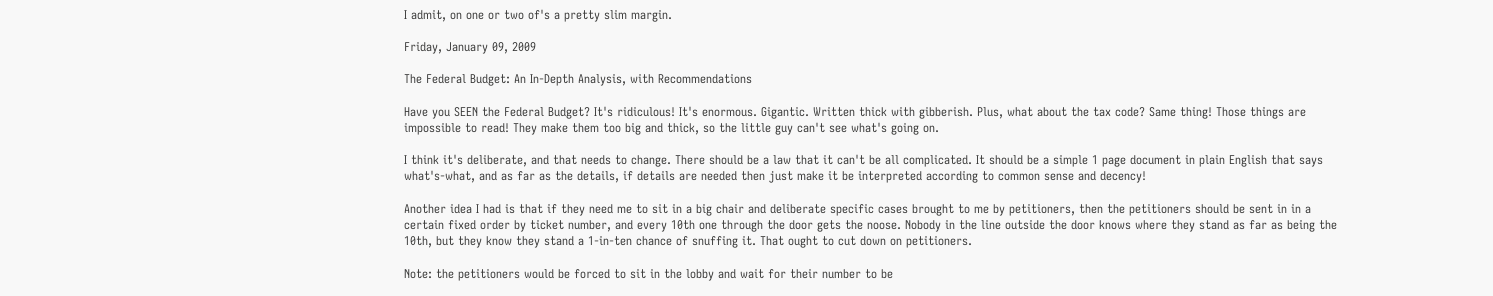I admit, on one or two of's a pretty slim margin.

Friday, January 09, 2009

The Federal Budget: An In-Depth Analysis, with Recommendations

Have you SEEN the Federal Budget? It's ridiculous! It's enormous. Gigantic. Written thick with gibberish. Plus, what about the tax code? Same thing! Those things are impossible to read! They make them too big and thick, so the little guy can't see what's going on.

I think it's deliberate, and that needs to change. There should be a law that it can't be all complicated. It should be a simple 1 page document in plain English that says what's-what, and as far as the details, if details are needed then just make it be interpreted according to common sense and decency!

Another idea I had is that if they need me to sit in a big chair and deliberate specific cases brought to me by petitioners, then the petitioners should be sent in in a certain fixed order by ticket number, and every 10th one through the door gets the noose. Nobody in the line outside the door knows where they stand as far as being the 10th, but they know they stand a 1-in-ten chance of snuffing it. That ought to cut down on petitioners.

Note: the petitioners would be forced to sit in the lobby and wait for their number to be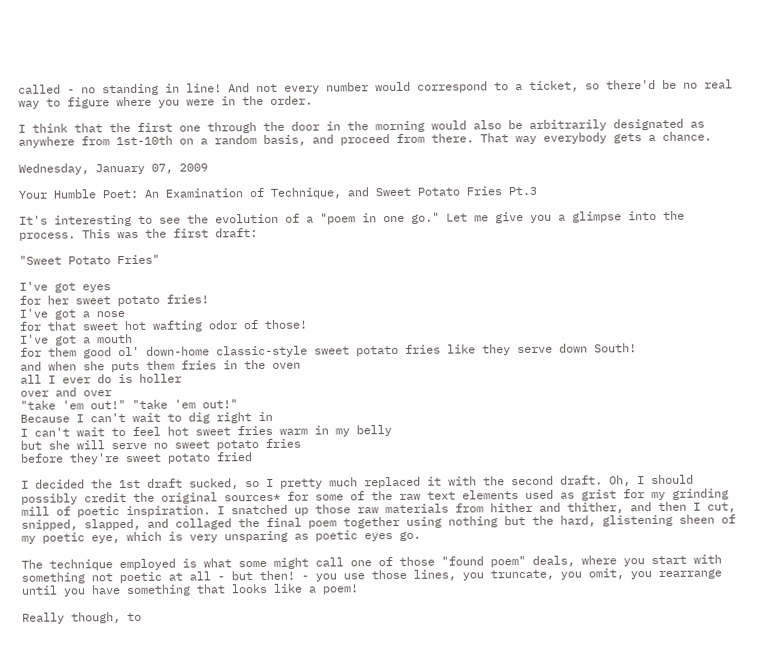called - no standing in line! And not every number would correspond to a ticket, so there'd be no real way to figure where you were in the order.

I think that the first one through the door in the morning would also be arbitrarily designated as anywhere from 1st-10th on a random basis, and proceed from there. That way everybody gets a chance.

Wednesday, January 07, 2009

Your Humble Poet: An Examination of Technique, and Sweet Potato Fries Pt.3

It's interesting to see the evolution of a "poem in one go." Let me give you a glimpse into the process. This was the first draft:

"Sweet Potato Fries"

I've got eyes
for her sweet potato fries!
I've got a nose
for that sweet hot wafting odor of those!
I've got a mouth
for them good ol' down-home classic-style sweet potato fries like they serve down South!
and when she puts them fries in the oven
all I ever do is holler
over and over
"take 'em out!" "take 'em out!"
Because I can't wait to dig right in
I can't wait to feel hot sweet fries warm in my belly
but she will serve no sweet potato fries
before they're sweet potato fried

I decided the 1st draft sucked, so I pretty much replaced it with the second draft. Oh, I should possibly credit the original sources* for some of the raw text elements used as grist for my grinding mill of poetic inspiration. I snatched up those raw materials from hither and thither, and then I cut, snipped, slapped, and collaged the final poem together using nothing but the hard, glistening sheen of my poetic eye, which is very unsparing as poetic eyes go.

The technique employed is what some might call one of those "found poem" deals, where you start with something not poetic at all - but then! - you use those lines, you truncate, you omit, you rearrange until you have something that looks like a poem!

Really though, to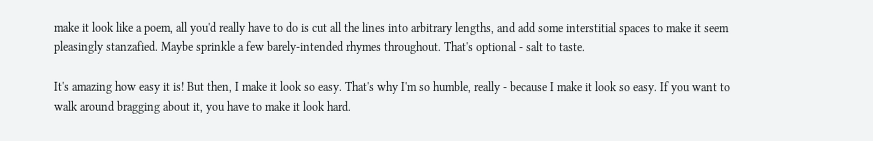make it look like a poem, all you'd really have to do is cut all the lines into arbitrary lengths, and add some interstitial spaces to make it seem pleasingly stanzafied. Maybe sprinkle a few barely-intended rhymes throughout. That's optional - salt to taste.

It's amazing how easy it is! But then, I make it look so easy. That's why I'm so humble, really - because I make it look so easy. If you want to walk around bragging about it, you have to make it look hard.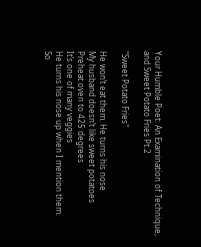Your Humble Poet: An Examination of Technique, and Sweet Potato Fries Pt.2

"Sweet Potato Fries"

He won’t eat them. He turns his nose
My husband doesn’t like sweet potatoes
Preheat oven to 425 degrees
It’s one of many veggies
He turns his nose up when I mention them.
So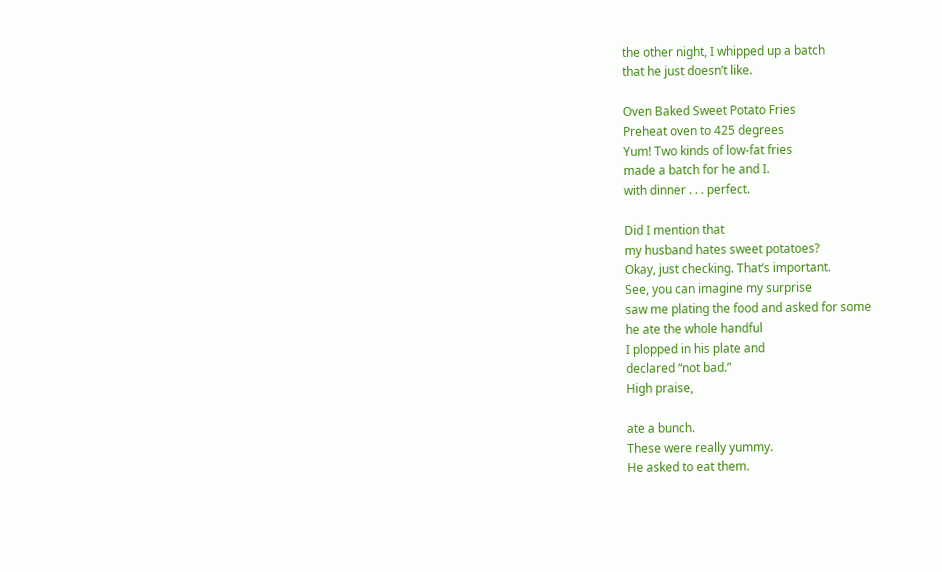the other night, I whipped up a batch
that he just doesn’t like.

Oven Baked Sweet Potato Fries
Preheat oven to 425 degrees
Yum! Two kinds of low-fat fries
made a batch for he and I.
with dinner . . . perfect.

Did I mention that
my husband hates sweet potatoes?
Okay, just checking. That’s important.
See, you can imagine my surprise
saw me plating the food and asked for some
he ate the whole handful
I plopped in his plate and
declared “not bad.”
High praise,

ate a bunch.
These were really yummy.
He asked to eat them.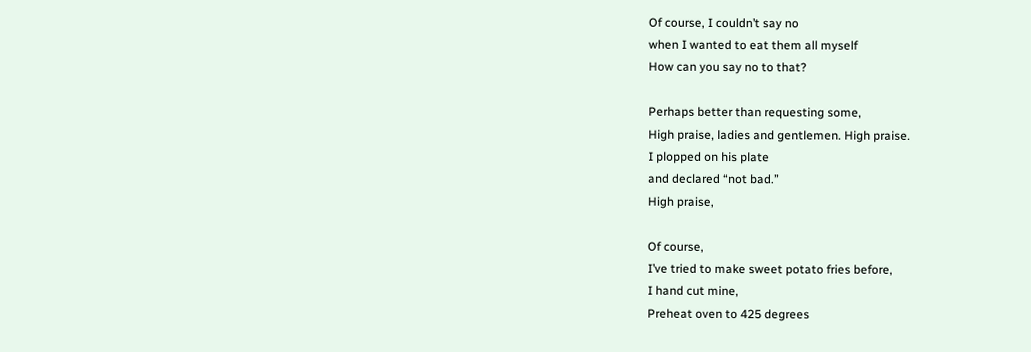Of course, I couldn’t say no
when I wanted to eat them all myself
How can you say no to that?

Perhaps better than requesting some,
High praise, ladies and gentlemen. High praise.
I plopped on his plate
and declared “not bad.”
High praise,

Of course,
I’ve tried to make sweet potato fries before,
I hand cut mine,
Preheat oven to 425 degrees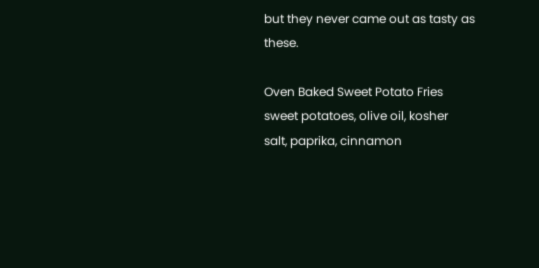but they never came out as tasty as these.

Oven Baked Sweet Potato Fries
sweet potatoes, olive oil, kosher
salt, paprika, cinnamon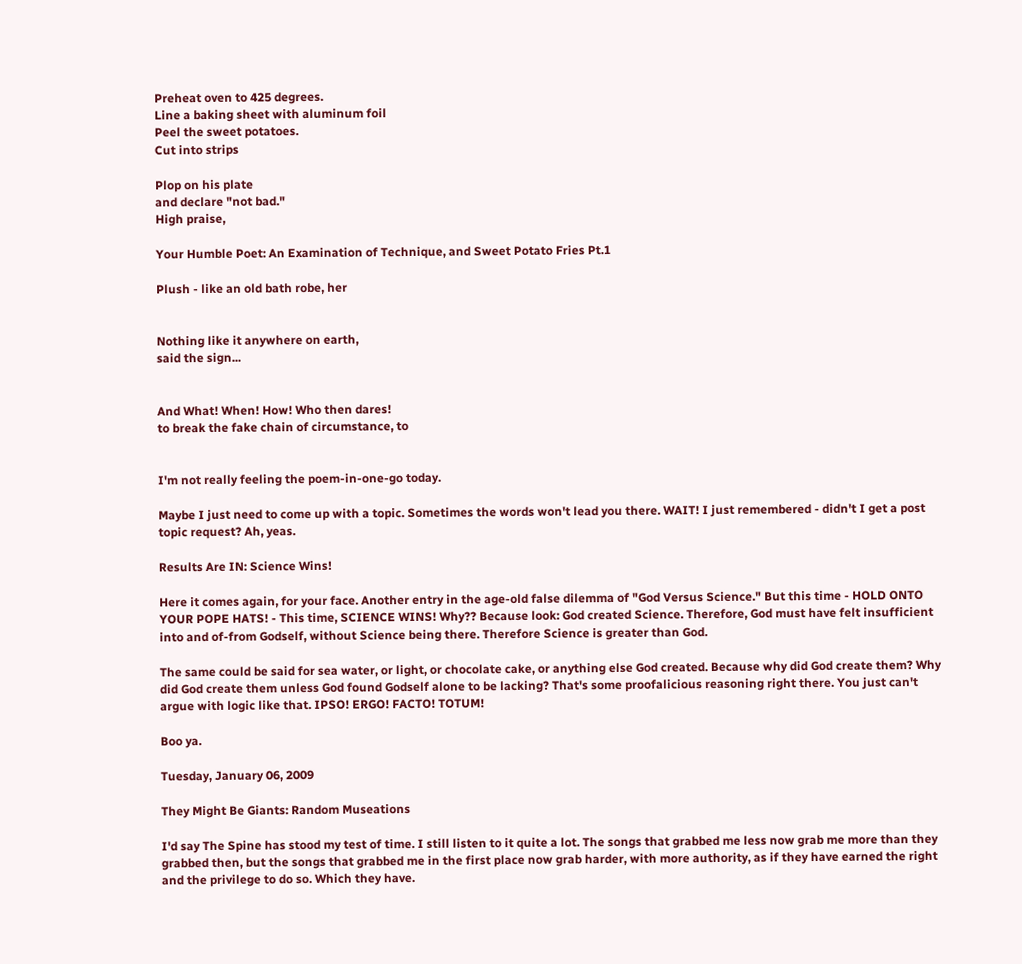Preheat oven to 425 degrees.
Line a baking sheet with aluminum foil
Peel the sweet potatoes.
Cut into strips

Plop on his plate
and declare "not bad."
High praise,

Your Humble Poet: An Examination of Technique, and Sweet Potato Fries Pt.1

Plush - like an old bath robe, her


Nothing like it anywhere on earth,
said the sign...


And What! When! How! Who then dares!
to break the fake chain of circumstance, to


I'm not really feeling the poem-in-one-go today.

Maybe I just need to come up with a topic. Sometimes the words won't lead you there. WAIT! I just remembered - didn't I get a post topic request? Ah, yeas.

Results Are IN: Science Wins!

Here it comes again, for your face. Another entry in the age-old false dilemma of "God Versus Science." But this time - HOLD ONTO YOUR POPE HATS! - This time, SCIENCE WINS! Why?? Because look: God created Science. Therefore, God must have felt insufficient into and of-from Godself, without Science being there. Therefore Science is greater than God.

The same could be said for sea water, or light, or chocolate cake, or anything else God created. Because why did God create them? Why did God create them unless God found Godself alone to be lacking? That's some proofalicious reasoning right there. You just can't argue with logic like that. IPSO! ERGO! FACTO! TOTUM!

Boo ya.

Tuesday, January 06, 2009

They Might Be Giants: Random Museations

I'd say The Spine has stood my test of time. I still listen to it quite a lot. The songs that grabbed me less now grab me more than they grabbed then, but the songs that grabbed me in the first place now grab harder, with more authority, as if they have earned the right and the privilege to do so. Which they have.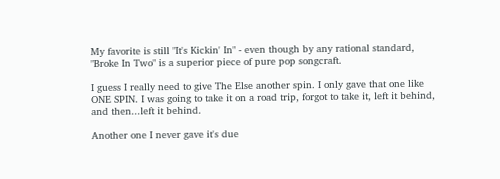My favorite is still "It's Kickin' In" - even though by any rational standard, "Broke In Two" is a superior piece of pure pop songcraft.

I guess I really need to give The Else another spin. I only gave that one like ONE SPIN. I was going to take it on a road trip, forgot to take it, left it behind, and then...left it behind.

Another one I never gave it's due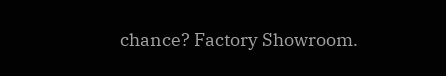chance? Factory Showroom.